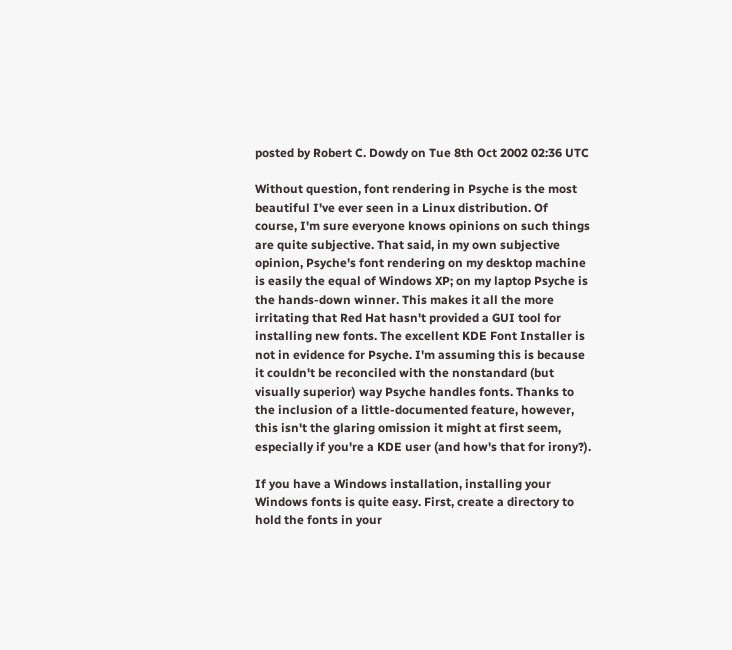posted by Robert C. Dowdy on Tue 8th Oct 2002 02:36 UTC

Without question, font rendering in Psyche is the most beautiful I've ever seen in a Linux distribution. Of course, I'm sure everyone knows opinions on such things are quite subjective. That said, in my own subjective opinion, Psyche's font rendering on my desktop machine is easily the equal of Windows XP; on my laptop Psyche is the hands-down winner. This makes it all the more irritating that Red Hat hasn't provided a GUI tool for installing new fonts. The excellent KDE Font Installer is not in evidence for Psyche. I'm assuming this is because it couldn't be reconciled with the nonstandard (but visually superior) way Psyche handles fonts. Thanks to the inclusion of a little-documented feature, however, this isn't the glaring omission it might at first seem, especially if you're a KDE user (and how's that for irony?).

If you have a Windows installation, installing your Windows fonts is quite easy. First, create a directory to hold the fonts in your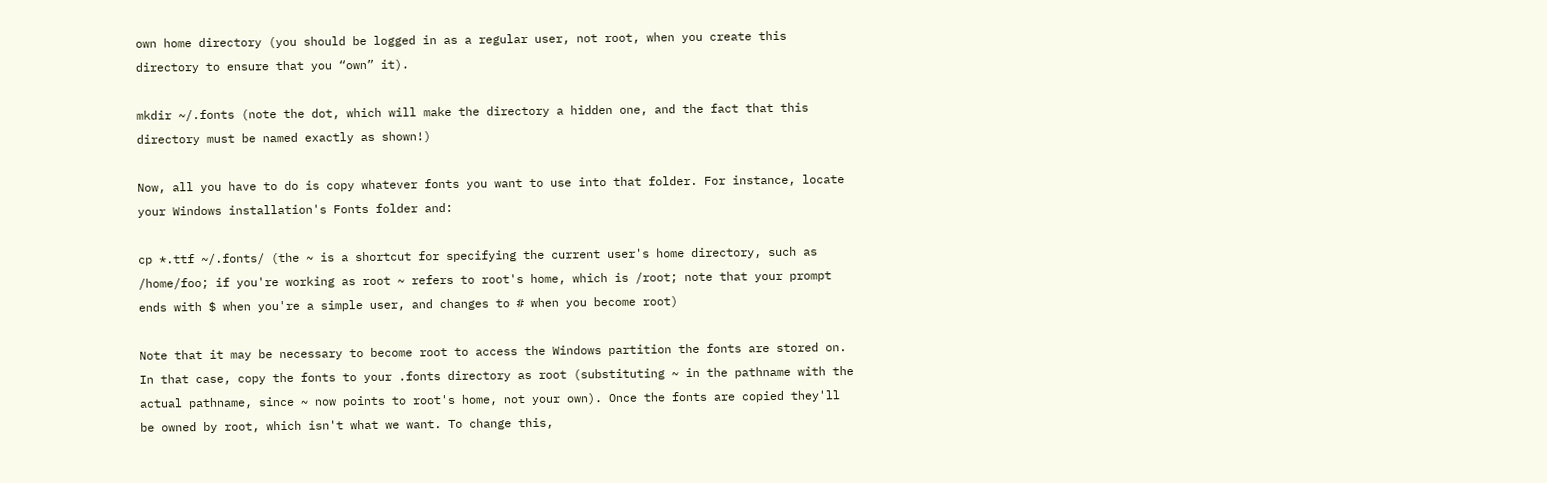own home directory (you should be logged in as a regular user, not root, when you create this directory to ensure that you “own” it).

mkdir ~/.fonts (note the dot, which will make the directory a hidden one, and the fact that this directory must be named exactly as shown!)

Now, all you have to do is copy whatever fonts you want to use into that folder. For instance, locate your Windows installation's Fonts folder and:

cp *.ttf ~/.fonts/ (the ~ is a shortcut for specifying the current user's home directory, such as /home/foo; if you're working as root ~ refers to root's home, which is /root; note that your prompt ends with $ when you're a simple user, and changes to # when you become root)

Note that it may be necessary to become root to access the Windows partition the fonts are stored on. In that case, copy the fonts to your .fonts directory as root (substituting ~ in the pathname with the actual pathname, since ~ now points to root's home, not your own). Once the fonts are copied they'll be owned by root, which isn't what we want. To change this,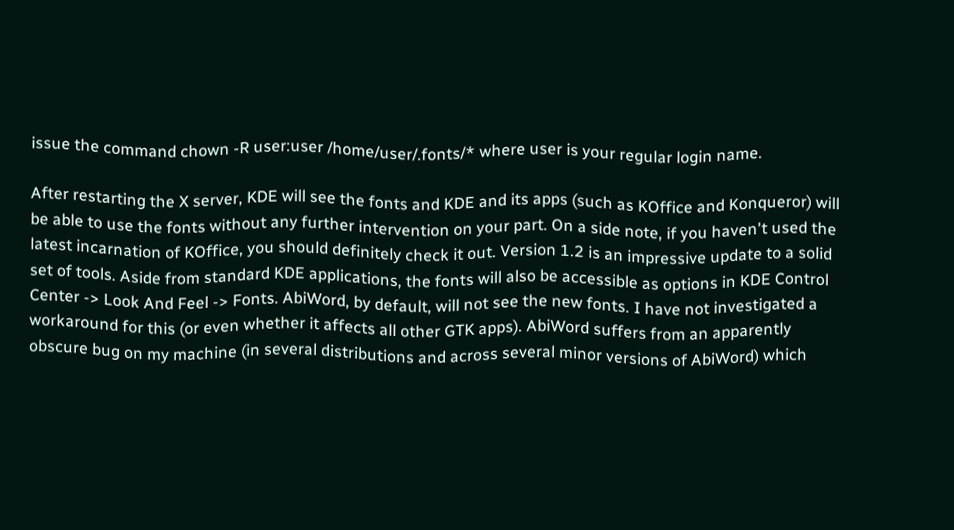issue the command chown -R user:user /home/user/.fonts/* where user is your regular login name.

After restarting the X server, KDE will see the fonts and KDE and its apps (such as KOffice and Konqueror) will be able to use the fonts without any further intervention on your part. On a side note, if you haven't used the latest incarnation of KOffice, you should definitely check it out. Version 1.2 is an impressive update to a solid set of tools. Aside from standard KDE applications, the fonts will also be accessible as options in KDE Control Center -> Look And Feel -> Fonts. AbiWord, by default, will not see the new fonts. I have not investigated a workaround for this (or even whether it affects all other GTK apps). AbiWord suffers from an apparently obscure bug on my machine (in several distributions and across several minor versions of AbiWord) which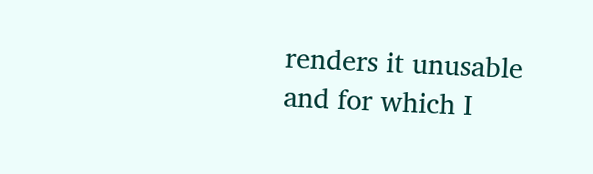renders it unusable and for which I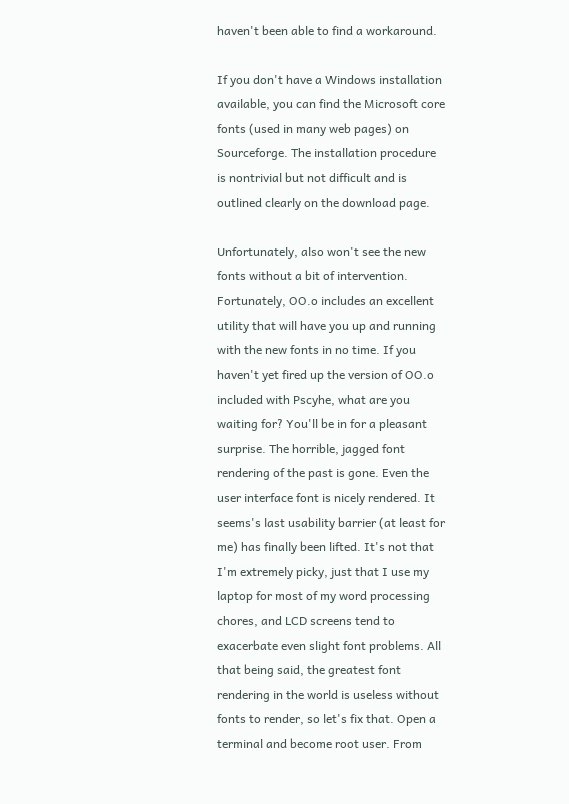haven't been able to find a workaround.

If you don't have a Windows installation available, you can find the Microsoft core fonts (used in many web pages) on Sourceforge. The installation procedure is nontrivial but not difficult and is outlined clearly on the download page.

Unfortunately, also won't see the new fonts without a bit of intervention. Fortunately, OO.o includes an excellent utility that will have you up and running with the new fonts in no time. If you haven't yet fired up the version of OO.o included with Pscyhe, what are you waiting for? You'll be in for a pleasant surprise. The horrible, jagged font rendering of the past is gone. Even the user interface font is nicely rendered. It seems's last usability barrier (at least for me) has finally been lifted. It's not that I'm extremely picky, just that I use my laptop for most of my word processing chores, and LCD screens tend to exacerbate even slight font problems. All that being said, the greatest font rendering in the world is useless without fonts to render, so let's fix that. Open a terminal and become root user. From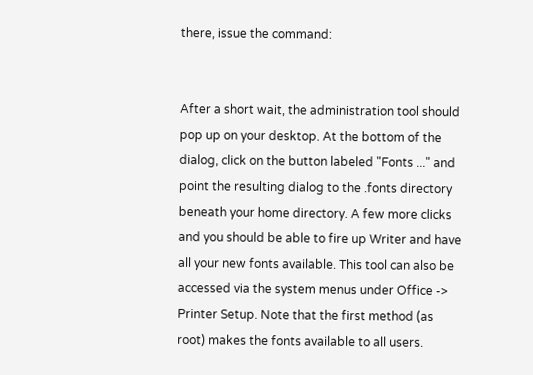there, issue the command:


After a short wait, the administration tool should pop up on your desktop. At the bottom of the dialog, click on the button labeled "Fonts ..." and point the resulting dialog to the .fonts directory beneath your home directory. A few more clicks and you should be able to fire up Writer and have all your new fonts available. This tool can also be accessed via the system menus under Office -> Printer Setup. Note that the first method (as root) makes the fonts available to all users.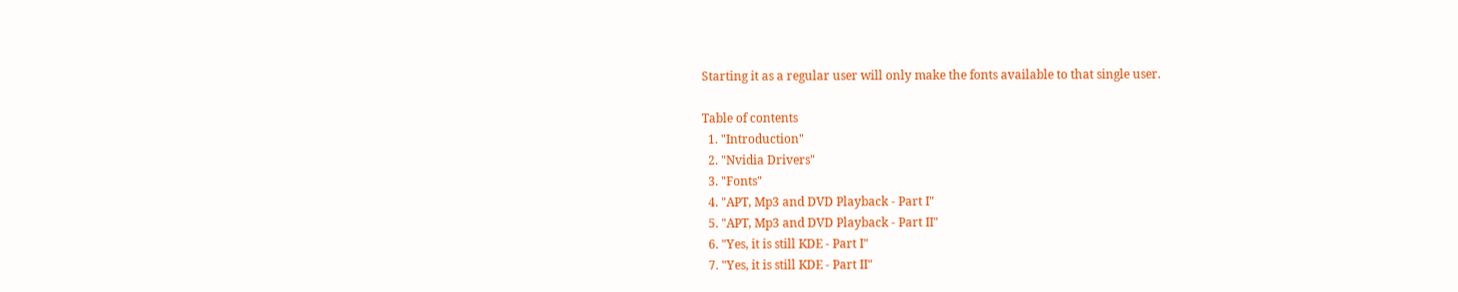Starting it as a regular user will only make the fonts available to that single user.

Table of contents
  1. "Introduction"
  2. "Nvidia Drivers"
  3. "Fonts"
  4. "APT, Mp3 and DVD Playback - Part I"
  5. "APT, Mp3 and DVD Playback - Part II"
  6. "Yes, it is still KDE - Part I"
  7. "Yes, it is still KDE - Part II"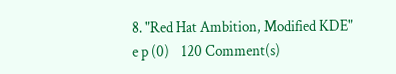8. "Red Hat Ambition, Modified KDE"
e p (0)    120 Comment(s)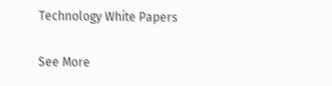Technology White Papers

See More